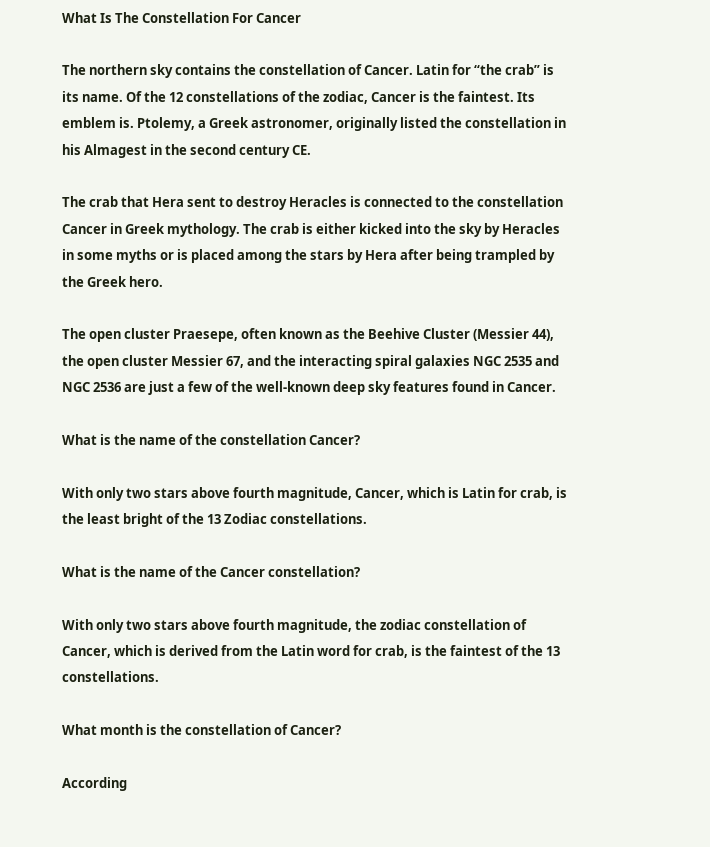What Is The Constellation For Cancer

The northern sky contains the constellation of Cancer. Latin for “the crab” is its name. Of the 12 constellations of the zodiac, Cancer is the faintest. Its emblem is. Ptolemy, a Greek astronomer, originally listed the constellation in his Almagest in the second century CE.

The crab that Hera sent to destroy Heracles is connected to the constellation Cancer in Greek mythology. The crab is either kicked into the sky by Heracles in some myths or is placed among the stars by Hera after being trampled by the Greek hero.

The open cluster Praesepe, often known as the Beehive Cluster (Messier 44), the open cluster Messier 67, and the interacting spiral galaxies NGC 2535 and NGC 2536 are just a few of the well-known deep sky features found in Cancer.

What is the name of the constellation Cancer?

With only two stars above fourth magnitude, Cancer, which is Latin for crab, is the least bright of the 13 Zodiac constellations.

What is the name of the Cancer constellation?

With only two stars above fourth magnitude, the zodiac constellation of Cancer, which is derived from the Latin word for crab, is the faintest of the 13 constellations.

What month is the constellation of Cancer?

According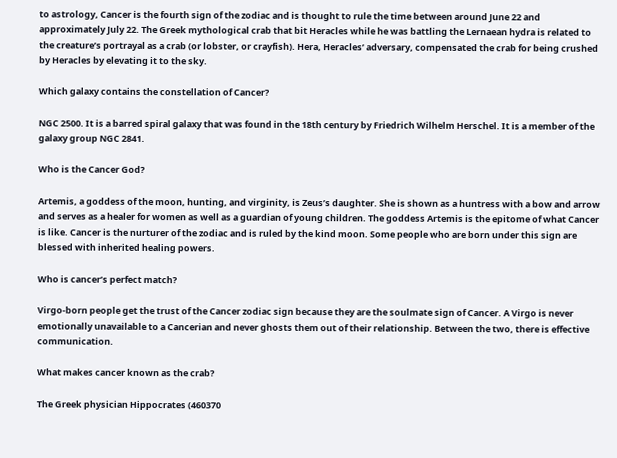to astrology, Cancer is the fourth sign of the zodiac and is thought to rule the time between around June 22 and approximately July 22. The Greek mythological crab that bit Heracles while he was battling the Lernaean hydra is related to the creature’s portrayal as a crab (or lobster, or crayfish). Hera, Heracles’ adversary, compensated the crab for being crushed by Heracles by elevating it to the sky.

Which galaxy contains the constellation of Cancer?

NGC 2500. It is a barred spiral galaxy that was found in the 18th century by Friedrich Wilhelm Herschel. It is a member of the galaxy group NGC 2841.

Who is the Cancer God?

Artemis, a goddess of the moon, hunting, and virginity, is Zeus’s daughter. She is shown as a huntress with a bow and arrow and serves as a healer for women as well as a guardian of young children. The goddess Artemis is the epitome of what Cancer is like. Cancer is the nurturer of the zodiac and is ruled by the kind moon. Some people who are born under this sign are blessed with inherited healing powers.

Who is cancer’s perfect match?

Virgo-born people get the trust of the Cancer zodiac sign because they are the soulmate sign of Cancer. A Virgo is never emotionally unavailable to a Cancerian and never ghosts them out of their relationship. Between the two, there is effective communication.

What makes cancer known as the crab?

The Greek physician Hippocrates (460370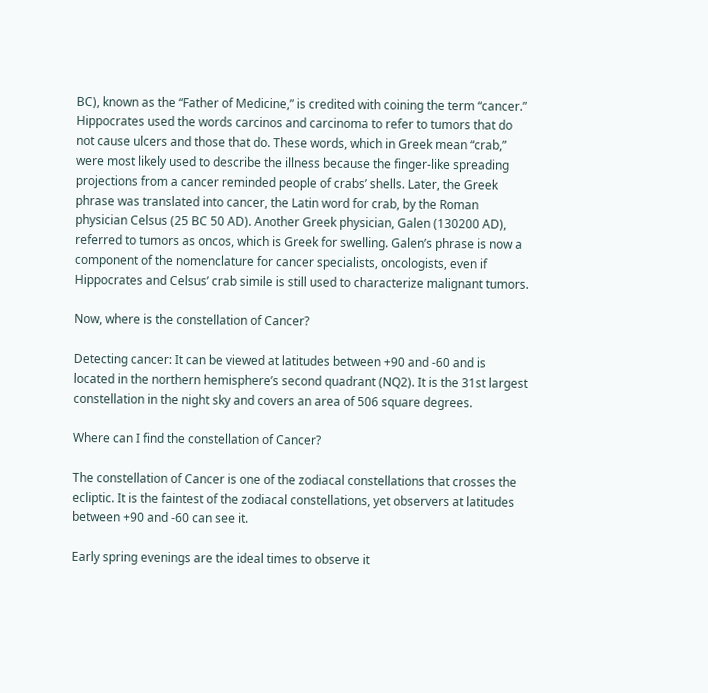BC), known as the “Father of Medicine,” is credited with coining the term “cancer.” Hippocrates used the words carcinos and carcinoma to refer to tumors that do not cause ulcers and those that do. These words, which in Greek mean “crab,” were most likely used to describe the illness because the finger-like spreading projections from a cancer reminded people of crabs’ shells. Later, the Greek phrase was translated into cancer, the Latin word for crab, by the Roman physician Celsus (25 BC 50 AD). Another Greek physician, Galen (130200 AD), referred to tumors as oncos, which is Greek for swelling. Galen’s phrase is now a component of the nomenclature for cancer specialists, oncologists, even if Hippocrates and Celsus’ crab simile is still used to characterize malignant tumors.

Now, where is the constellation of Cancer?

Detecting cancer: It can be viewed at latitudes between +90 and -60 and is located in the northern hemisphere’s second quadrant (NQ2). It is the 31st largest constellation in the night sky and covers an area of 506 square degrees.

Where can I find the constellation of Cancer?

The constellation of Cancer is one of the zodiacal constellations that crosses the ecliptic. It is the faintest of the zodiacal constellations, yet observers at latitudes between +90 and -60 can see it.

Early spring evenings are the ideal times to observe it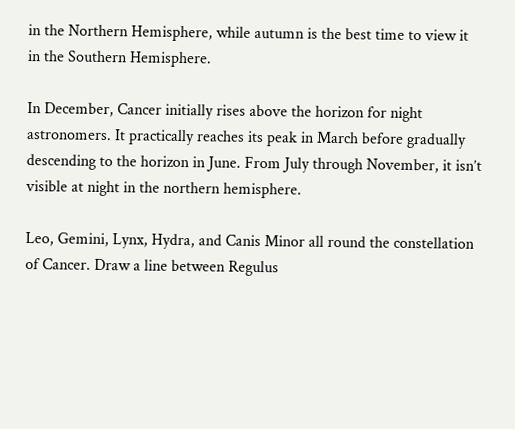in the Northern Hemisphere, while autumn is the best time to view it in the Southern Hemisphere.

In December, Cancer initially rises above the horizon for night astronomers. It practically reaches its peak in March before gradually descending to the horizon in June. From July through November, it isn’t visible at night in the northern hemisphere.

Leo, Gemini, Lynx, Hydra, and Canis Minor all round the constellation of Cancer. Draw a line between Regulus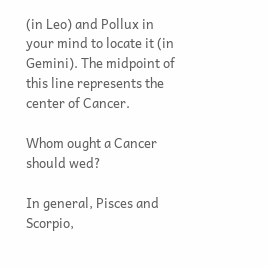(in Leo) and Pollux in your mind to locate it (in Gemini). The midpoint of this line represents the center of Cancer.

Whom ought a Cancer should wed?

In general, Pisces and Scorpio,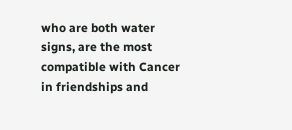who are both water signs, are the most compatible with Cancer in friendships and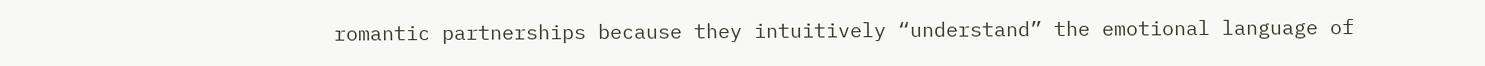romantic partnerships because they intuitively “understand” the emotional language of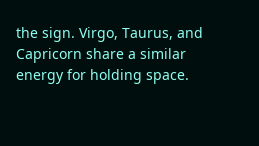the sign. Virgo, Taurus, and Capricorn share a similar energy for holding space.